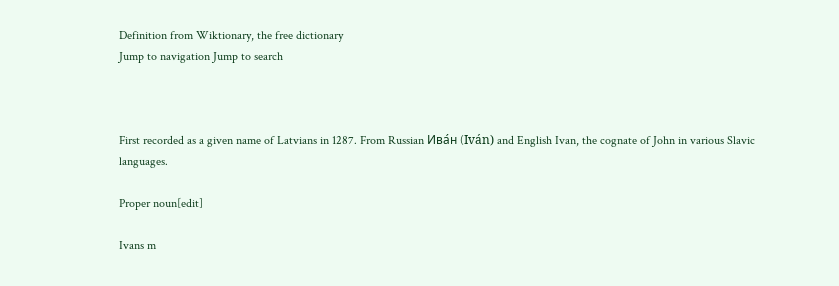Definition from Wiktionary, the free dictionary
Jump to navigation Jump to search



First recorded as a given name of Latvians in 1287. From Russian Ива́н (Iván) and English Ivan, the cognate of John in various Slavic languages.

Proper noun[edit]

Ivans m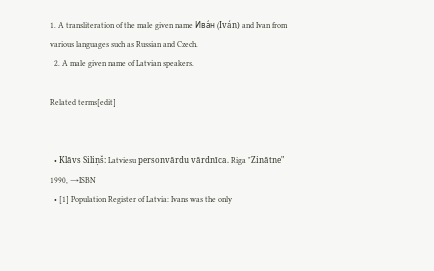1. A transliteration of the male given name Ива́н (Iván) and Ivan from various languages such as Russian and Czech.
  2. A male given name of Latvian speakers.

Related terms[edit]


  • Klāvs Siliņš: Latviesu personvārdu vārdnīca. Riga "Zinātne" 1990, →ISBN
  • [1] Population Register of Latvia: Ivans was the only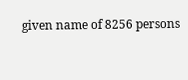given name of 8256 persons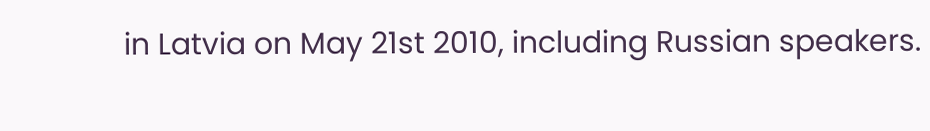in Latvia on May 21st 2010, including Russian speakers.